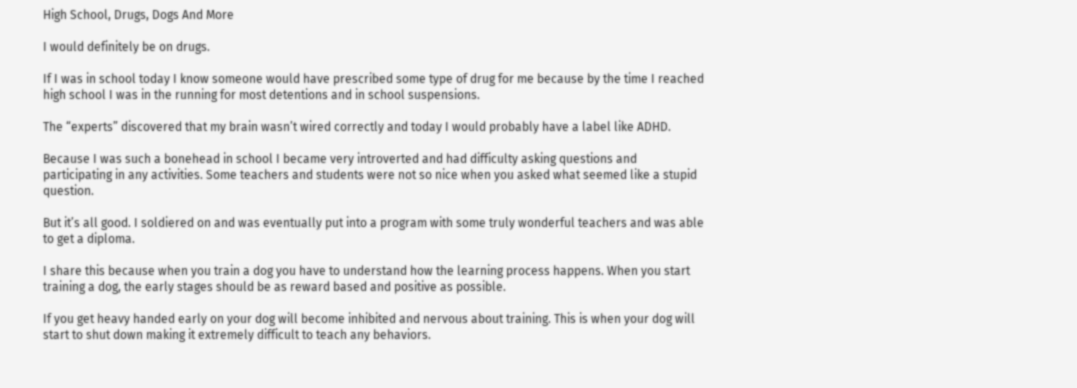High School, Drugs, Dogs And More

I would definitely be on drugs.

If I was in school today I know someone would have prescribed some type of drug for me because by the time I reached high school I was in the running for most detentions and in school suspensions.

The “experts” discovered that my brain wasn’t wired correctly and today I would probably have a label like ADHD.

Because I was such a bonehead in school I became very introverted and had difficulty asking questions and participating in any activities. Some teachers and students were not so nice when you asked what seemed like a stupid question.

But it’s all good. I soldiered on and was eventually put into a program with some truly wonderful teachers and was able to get a diploma.

I share this because when you train a dog you have to understand how the learning process happens. When you start training a dog, the early stages should be as reward based and positive as possible.

If you get heavy handed early on your dog will become inhibited and nervous about training. This is when your dog will start to shut down making it extremely difficult to teach any behaviors.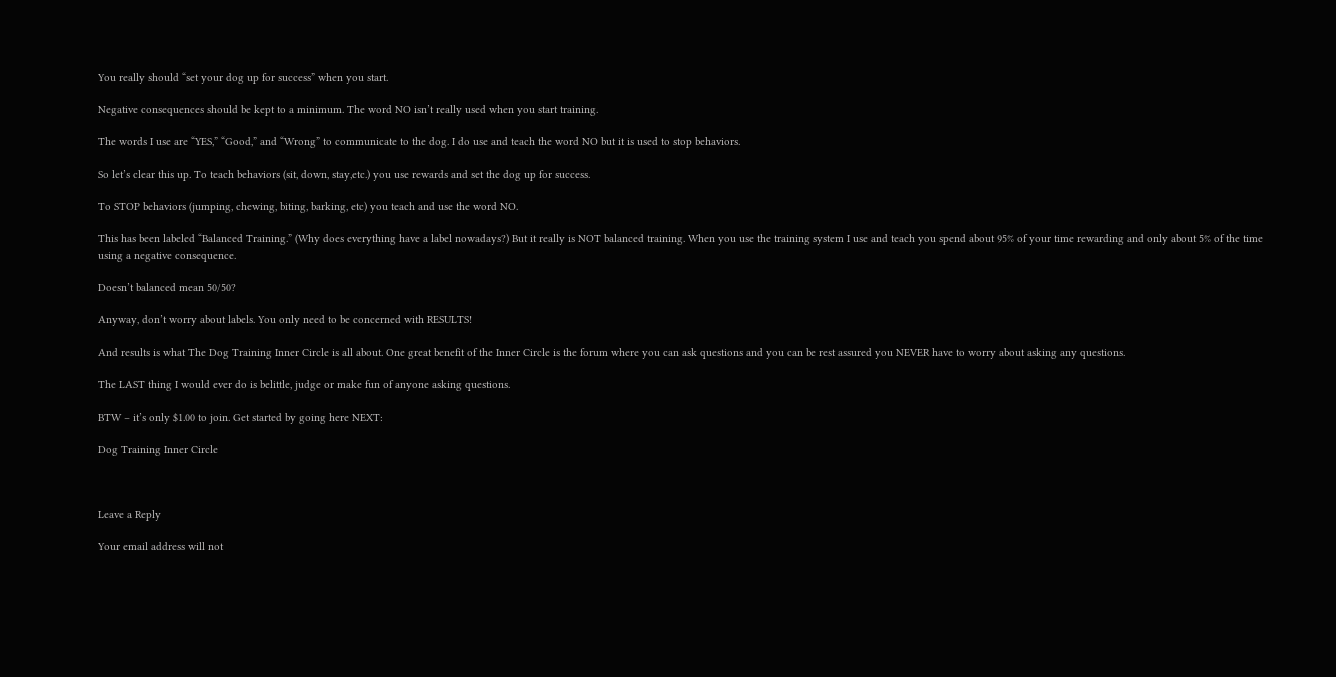You really should “set your dog up for success” when you start.

Negative consequences should be kept to a minimum. The word NO isn’t really used when you start training.

The words I use are “YES,” “Good,” and “Wrong” to communicate to the dog. I do use and teach the word NO but it is used to stop behaviors.

So let’s clear this up. To teach behaviors (sit, down, stay,etc.) you use rewards and set the dog up for success.

To STOP behaviors (jumping, chewing, biting, barking, etc) you teach and use the word NO.

This has been labeled “Balanced Training.” (Why does everything have a label nowadays?) But it really is NOT balanced training. When you use the training system I use and teach you spend about 95% of your time rewarding and only about 5% of the time using a negative consequence.

Doesn’t balanced mean 50/50?

Anyway, don’t worry about labels. You only need to be concerned with RESULTS!

And results is what The Dog Training Inner Circle is all about. One great benefit of the Inner Circle is the forum where you can ask questions and you can be rest assured you NEVER have to worry about asking any questions.

The LAST thing I would ever do is belittle, judge or make fun of anyone asking questions.

BTW – it’s only $1.00 to join. Get started by going here NEXT:

Dog Training Inner Circle



Leave a Reply

Your email address will not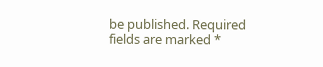be published. Required fields are marked *